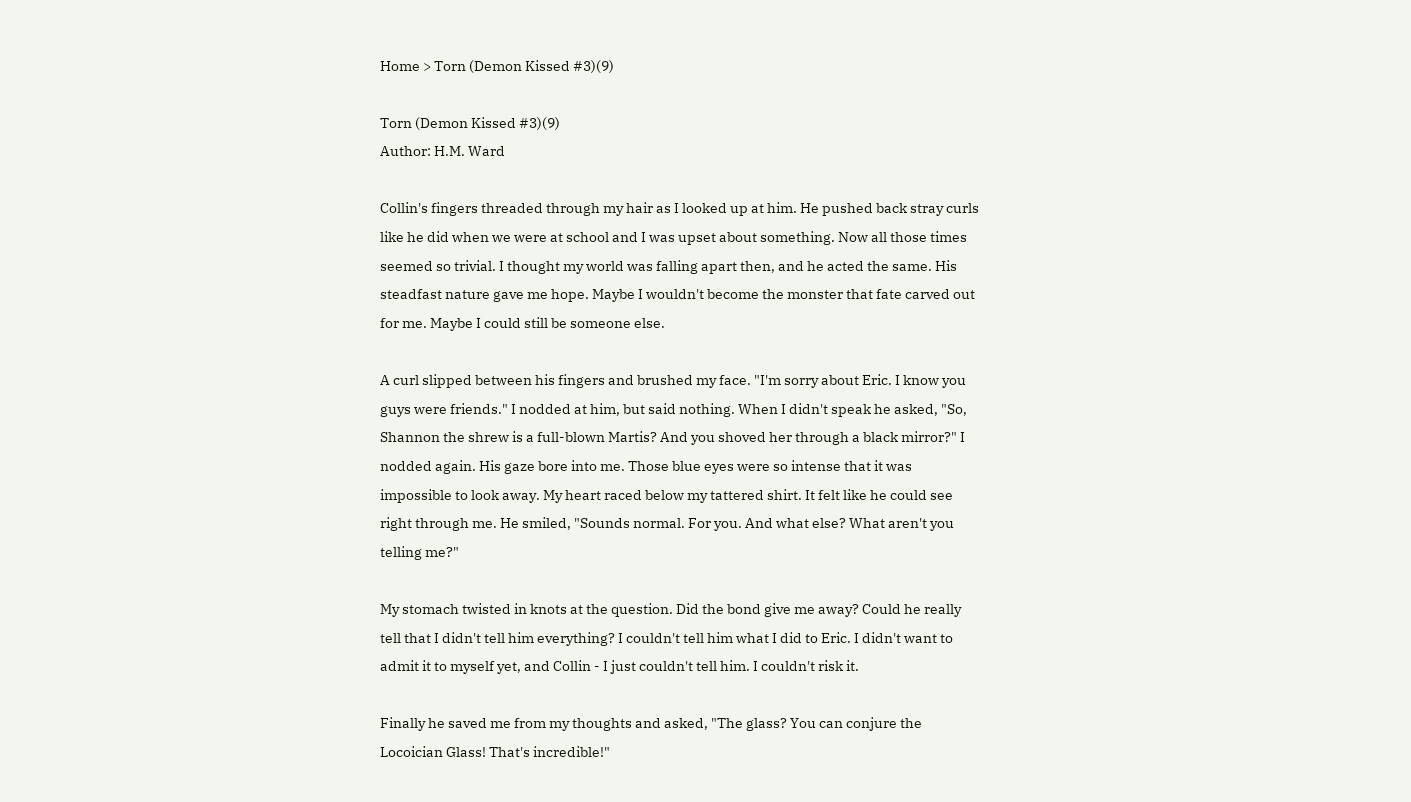Home > Torn (Demon Kissed #3)(9)

Torn (Demon Kissed #3)(9)
Author: H.M. Ward

Collin's fingers threaded through my hair as I looked up at him. He pushed back stray curls like he did when we were at school and I was upset about something. Now all those times seemed so trivial. I thought my world was falling apart then, and he acted the same. His steadfast nature gave me hope. Maybe I wouldn't become the monster that fate carved out for me. Maybe I could still be someone else.

A curl slipped between his fingers and brushed my face. "I'm sorry about Eric. I know you guys were friends." I nodded at him, but said nothing. When I didn't speak he asked, "So, Shannon the shrew is a full-blown Martis? And you shoved her through a black mirror?" I nodded again. His gaze bore into me. Those blue eyes were so intense that it was impossible to look away. My heart raced below my tattered shirt. It felt like he could see right through me. He smiled, "Sounds normal. For you. And what else? What aren't you telling me?"

My stomach twisted in knots at the question. Did the bond give me away? Could he really tell that I didn't tell him everything? I couldn't tell him what I did to Eric. I didn't want to admit it to myself yet, and Collin - I just couldn't tell him. I couldn't risk it.

Finally he saved me from my thoughts and asked, "The glass? You can conjure the Locoician Glass! That's incredible!"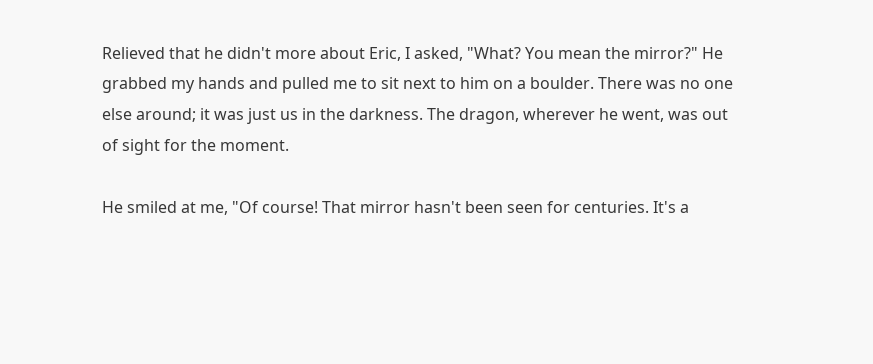Relieved that he didn't more about Eric, I asked, "What? You mean the mirror?" He grabbed my hands and pulled me to sit next to him on a boulder. There was no one else around; it was just us in the darkness. The dragon, wherever he went, was out of sight for the moment.

He smiled at me, "Of course! That mirror hasn't been seen for centuries. It's a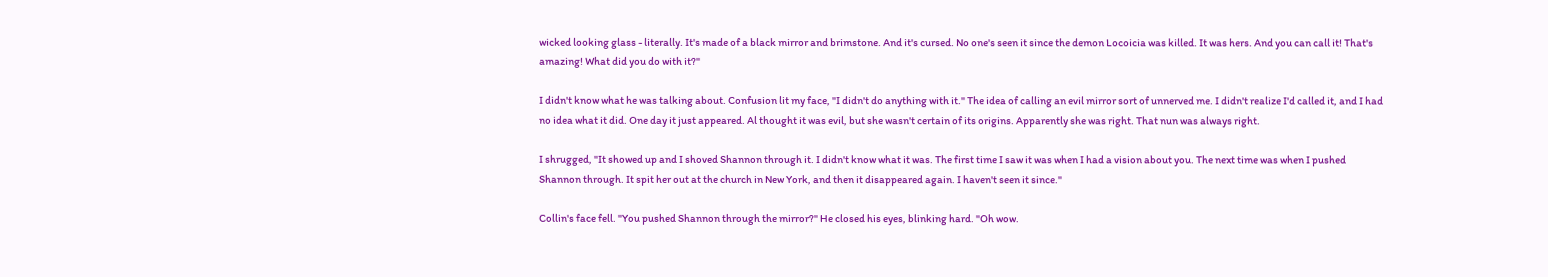wicked looking glass - literally. It's made of a black mirror and brimstone. And it's cursed. No one's seen it since the demon Locoicia was killed. It was hers. And you can call it! That's amazing! What did you do with it?"

I didn't know what he was talking about. Confusion lit my face, "I didn't do anything with it." The idea of calling an evil mirror sort of unnerved me. I didn't realize I'd called it, and I had no idea what it did. One day it just appeared. Al thought it was evil, but she wasn't certain of its origins. Apparently she was right. That nun was always right.

I shrugged, "It showed up and I shoved Shannon through it. I didn't know what it was. The first time I saw it was when I had a vision about you. The next time was when I pushed Shannon through. It spit her out at the church in New York, and then it disappeared again. I haven't seen it since."

Collin's face fell. "You pushed Shannon through the mirror?" He closed his eyes, blinking hard. "Oh wow.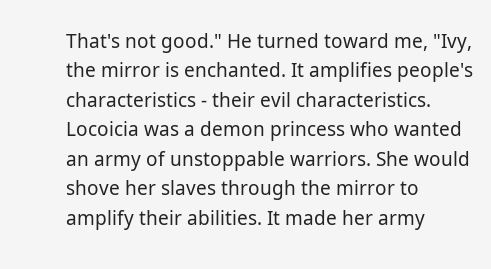That's not good." He turned toward me, "Ivy, the mirror is enchanted. It amplifies people's characteristics - their evil characteristics. Locoicia was a demon princess who wanted an army of unstoppable warriors. She would shove her slaves through the mirror to amplify their abilities. It made her army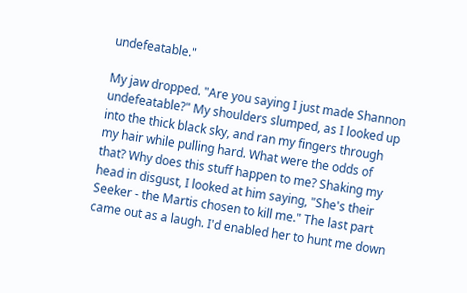undefeatable."

My jaw dropped. "Are you saying I just made Shannon undefeatable?" My shoulders slumped, as I looked up into the thick black sky, and ran my fingers through my hair while pulling hard. What were the odds of that? Why does this stuff happen to me? Shaking my head in disgust, I looked at him saying, "She's their Seeker - the Martis chosen to kill me." The last part came out as a laugh. I'd enabled her to hunt me down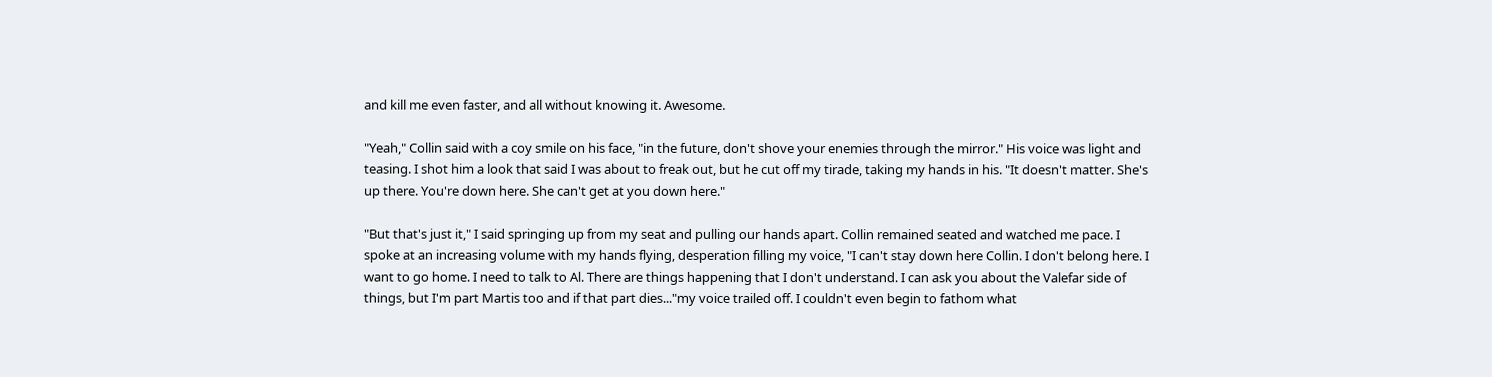and kill me even faster, and all without knowing it. Awesome.

"Yeah," Collin said with a coy smile on his face, "in the future, don't shove your enemies through the mirror." His voice was light and teasing. I shot him a look that said I was about to freak out, but he cut off my tirade, taking my hands in his. "It doesn't matter. She's up there. You're down here. She can't get at you down here."

"But that's just it," I said springing up from my seat and pulling our hands apart. Collin remained seated and watched me pace. I spoke at an increasing volume with my hands flying, desperation filling my voice, "I can't stay down here Collin. I don't belong here. I want to go home. I need to talk to Al. There are things happening that I don't understand. I can ask you about the Valefar side of things, but I'm part Martis too and if that part dies..."my voice trailed off. I couldn't even begin to fathom what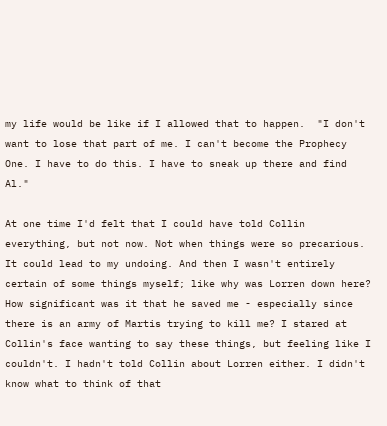my life would be like if I allowed that to happen.  "I don't want to lose that part of me. I can't become the Prophecy One. I have to do this. I have to sneak up there and find Al."

At one time I'd felt that I could have told Collin everything, but not now. Not when things were so precarious. It could lead to my undoing. And then I wasn't entirely certain of some things myself; like why was Lorren down here? How significant was it that he saved me - especially since there is an army of Martis trying to kill me? I stared at Collin's face wanting to say these things, but feeling like I couldn't. I hadn't told Collin about Lorren either. I didn't know what to think of that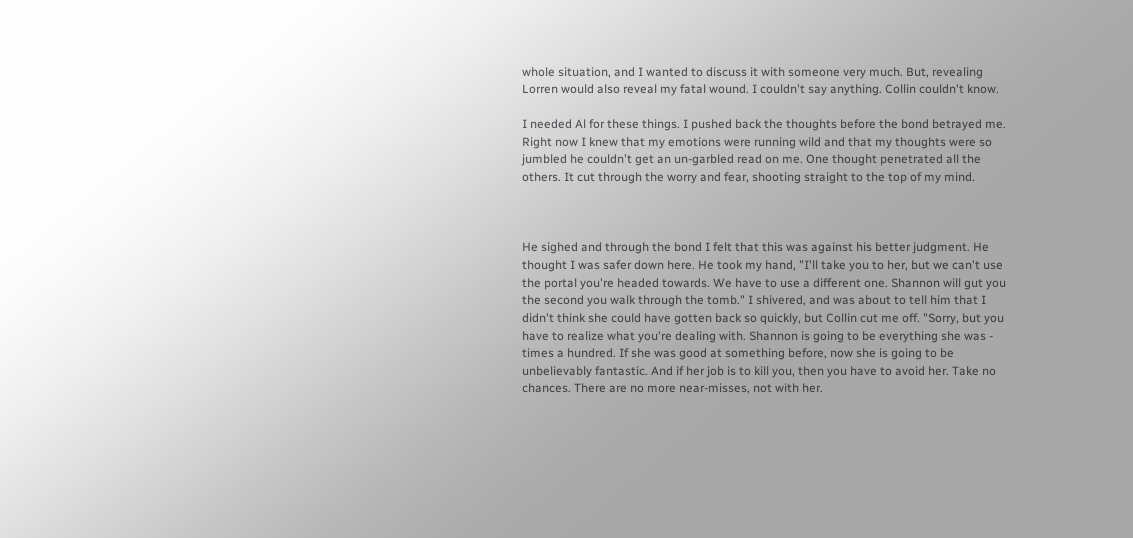whole situation, and I wanted to discuss it with someone very much. But, revealing Lorren would also reveal my fatal wound. I couldn't say anything. Collin couldn't know.

I needed Al for these things. I pushed back the thoughts before the bond betrayed me. Right now I knew that my emotions were running wild and that my thoughts were so jumbled he couldn't get an un-garbled read on me. One thought penetrated all the others. It cut through the worry and fear, shooting straight to the top of my mind.



He sighed and through the bond I felt that this was against his better judgment. He thought I was safer down here. He took my hand, "I'll take you to her, but we can't use the portal you're headed towards. We have to use a different one. Shannon will gut you the second you walk through the tomb." I shivered, and was about to tell him that I didn't think she could have gotten back so quickly, but Collin cut me off. "Sorry, but you have to realize what you're dealing with. Shannon is going to be everything she was - times a hundred. If she was good at something before, now she is going to be unbelievably fantastic. And if her job is to kill you, then you have to avoid her. Take no chances. There are no more near-misses, not with her.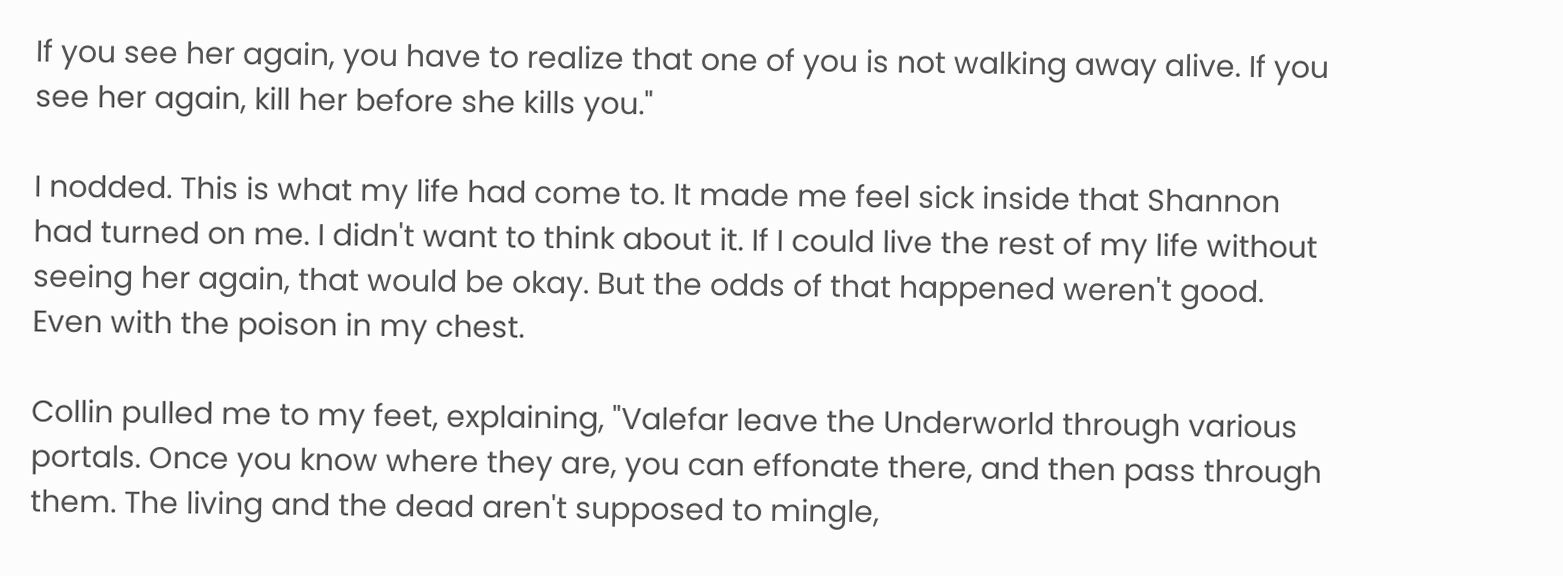If you see her again, you have to realize that one of you is not walking away alive. If you see her again, kill her before she kills you."

I nodded. This is what my life had come to. It made me feel sick inside that Shannon had turned on me. I didn't want to think about it. If I could live the rest of my life without seeing her again, that would be okay. But the odds of that happened weren't good. Even with the poison in my chest.

Collin pulled me to my feet, explaining, "Valefar leave the Underworld through various portals. Once you know where they are, you can effonate there, and then pass through them. The living and the dead aren't supposed to mingle,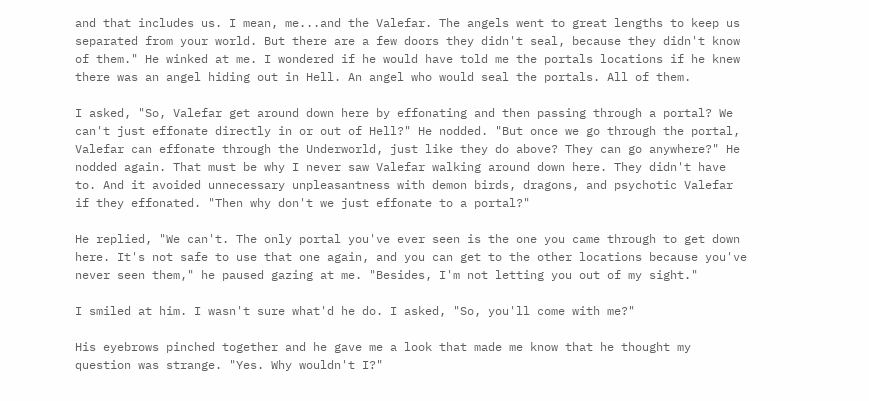and that includes us. I mean, me...and the Valefar. The angels went to great lengths to keep us separated from your world. But there are a few doors they didn't seal, because they didn't know of them." He winked at me. I wondered if he would have told me the portals locations if he knew there was an angel hiding out in Hell. An angel who would seal the portals. All of them.

I asked, "So, Valefar get around down here by effonating and then passing through a portal? We can't just effonate directly in or out of Hell?" He nodded. "But once we go through the portal, Valefar can effonate through the Underworld, just like they do above? They can go anywhere?" He nodded again. That must be why I never saw Valefar walking around down here. They didn't have to. And it avoided unnecessary unpleasantness with demon birds, dragons, and psychotic Valefar if they effonated. "Then why don't we just effonate to a portal?"

He replied, "We can't. The only portal you've ever seen is the one you came through to get down here. It's not safe to use that one again, and you can get to the other locations because you've never seen them," he paused gazing at me. "Besides, I'm not letting you out of my sight."

I smiled at him. I wasn't sure what'd he do. I asked, "So, you'll come with me?"

His eyebrows pinched together and he gave me a look that made me know that he thought my question was strange. "Yes. Why wouldn't I?"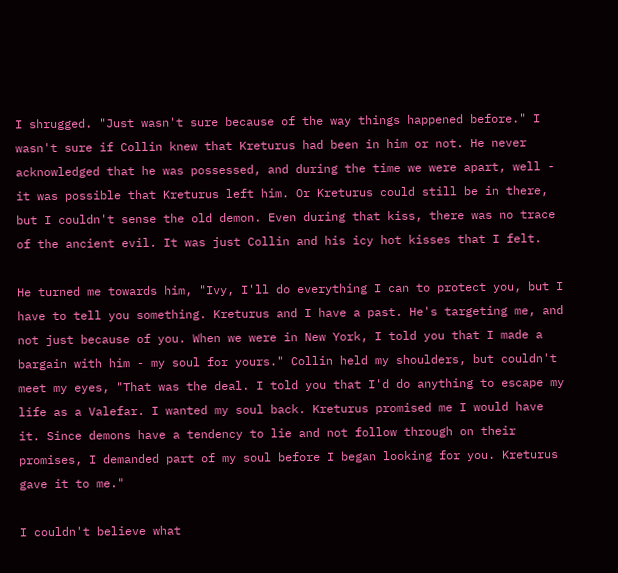I shrugged. "Just wasn't sure because of the way things happened before." I wasn't sure if Collin knew that Kreturus had been in him or not. He never acknowledged that he was possessed, and during the time we were apart, well - it was possible that Kreturus left him. Or Kreturus could still be in there, but I couldn't sense the old demon. Even during that kiss, there was no trace of the ancient evil. It was just Collin and his icy hot kisses that I felt.

He turned me towards him, "Ivy, I'll do everything I can to protect you, but I have to tell you something. Kreturus and I have a past. He's targeting me, and not just because of you. When we were in New York, I told you that I made a bargain with him - my soul for yours." Collin held my shoulders, but couldn't meet my eyes, "That was the deal. I told you that I'd do anything to escape my life as a Valefar. I wanted my soul back. Kreturus promised me I would have it. Since demons have a tendency to lie and not follow through on their promises, I demanded part of my soul before I began looking for you. Kreturus gave it to me."

I couldn't believe what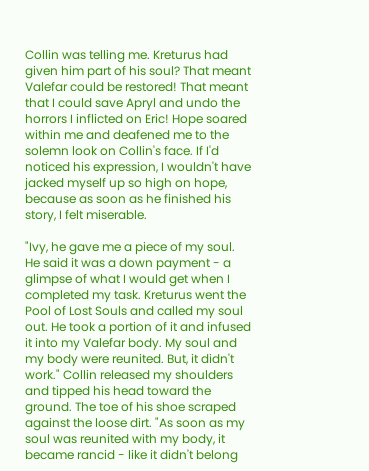Collin was telling me. Kreturus had given him part of his soul? That meant Valefar could be restored! That meant that I could save Apryl and undo the horrors I inflicted on Eric! Hope soared within me and deafened me to the solemn look on Collin's face. If I'd noticed his expression, I wouldn't have jacked myself up so high on hope, because as soon as he finished his story, I felt miserable.

"Ivy, he gave me a piece of my soul. He said it was a down payment - a glimpse of what I would get when I completed my task. Kreturus went the Pool of Lost Souls and called my soul out. He took a portion of it and infused it into my Valefar body. My soul and my body were reunited. But, it didn't work." Collin released my shoulders and tipped his head toward the ground. The toe of his shoe scraped against the loose dirt. "As soon as my soul was reunited with my body, it became rancid - like it didn't belong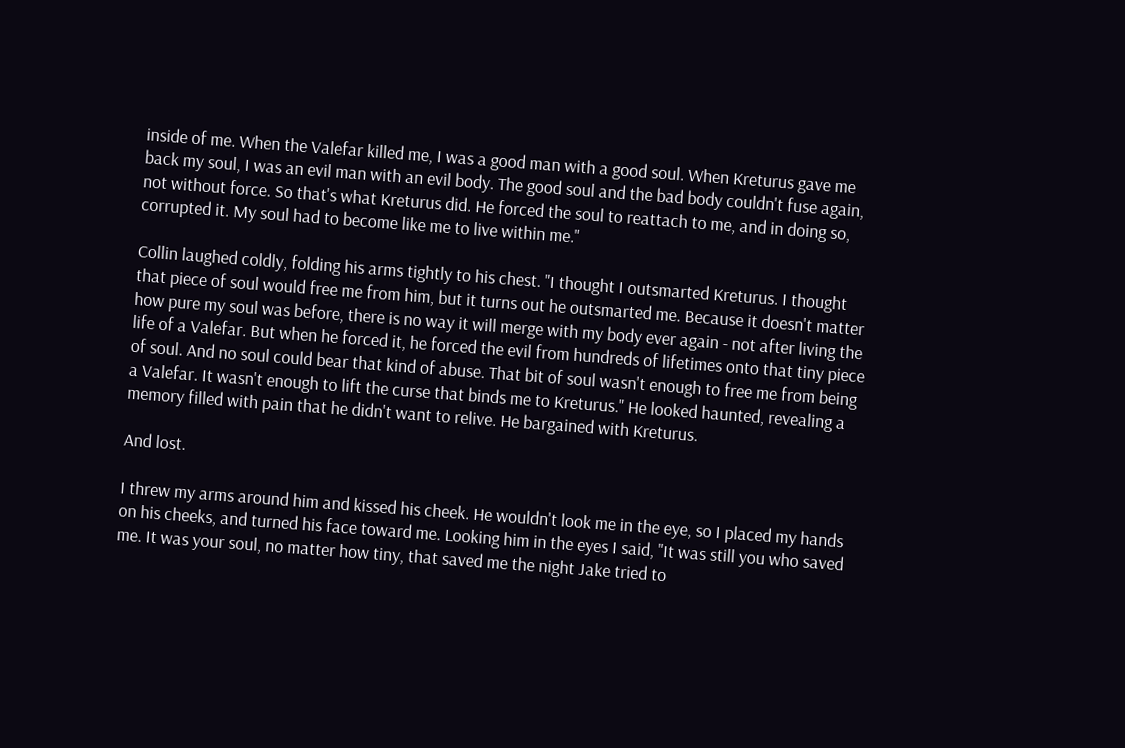inside of me. When the Valefar killed me, I was a good man with a good soul. When Kreturus gave me back my soul, I was an evil man with an evil body. The good soul and the bad body couldn't fuse again, not without force. So that's what Kreturus did. He forced the soul to reattach to me, and in doing so, corrupted it. My soul had to become like me to live within me."

Collin laughed coldly, folding his arms tightly to his chest. "I thought I outsmarted Kreturus. I thought that piece of soul would free me from him, but it turns out he outsmarted me. Because it doesn't matter how pure my soul was before, there is no way it will merge with my body ever again - not after living the life of a Valefar. But when he forced it, he forced the evil from hundreds of lifetimes onto that tiny piece of soul. And no soul could bear that kind of abuse. That bit of soul wasn't enough to free me from being a Valefar. It wasn't enough to lift the curse that binds me to Kreturus." He looked haunted, revealing a memory filled with pain that he didn't want to relive. He bargained with Kreturus.

And lost.

I threw my arms around him and kissed his cheek. He wouldn't look me in the eye, so I placed my hands on his cheeks, and turned his face toward me. Looking him in the eyes I said, "It was still you who saved me. It was your soul, no matter how tiny, that saved me the night Jake tried to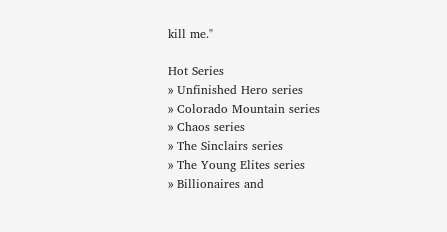kill me."

Hot Series
» Unfinished Hero series
» Colorado Mountain series
» Chaos series
» The Sinclairs series
» The Young Elites series
» Billionaires and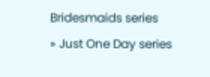Bridesmaids series
» Just One Day series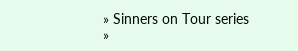» Sinners on Tour series
»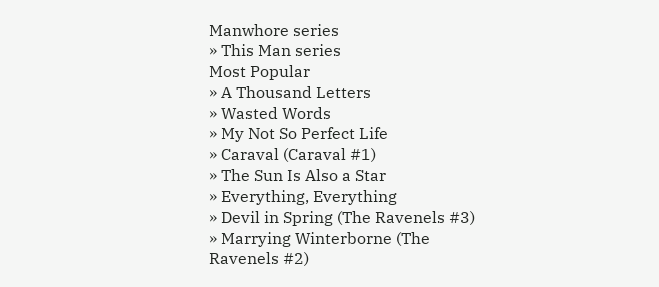Manwhore series
» This Man series
Most Popular
» A Thousand Letters
» Wasted Words
» My Not So Perfect Life
» Caraval (Caraval #1)
» The Sun Is Also a Star
» Everything, Everything
» Devil in Spring (The Ravenels #3)
» Marrying Winterborne (The Ravenels #2)